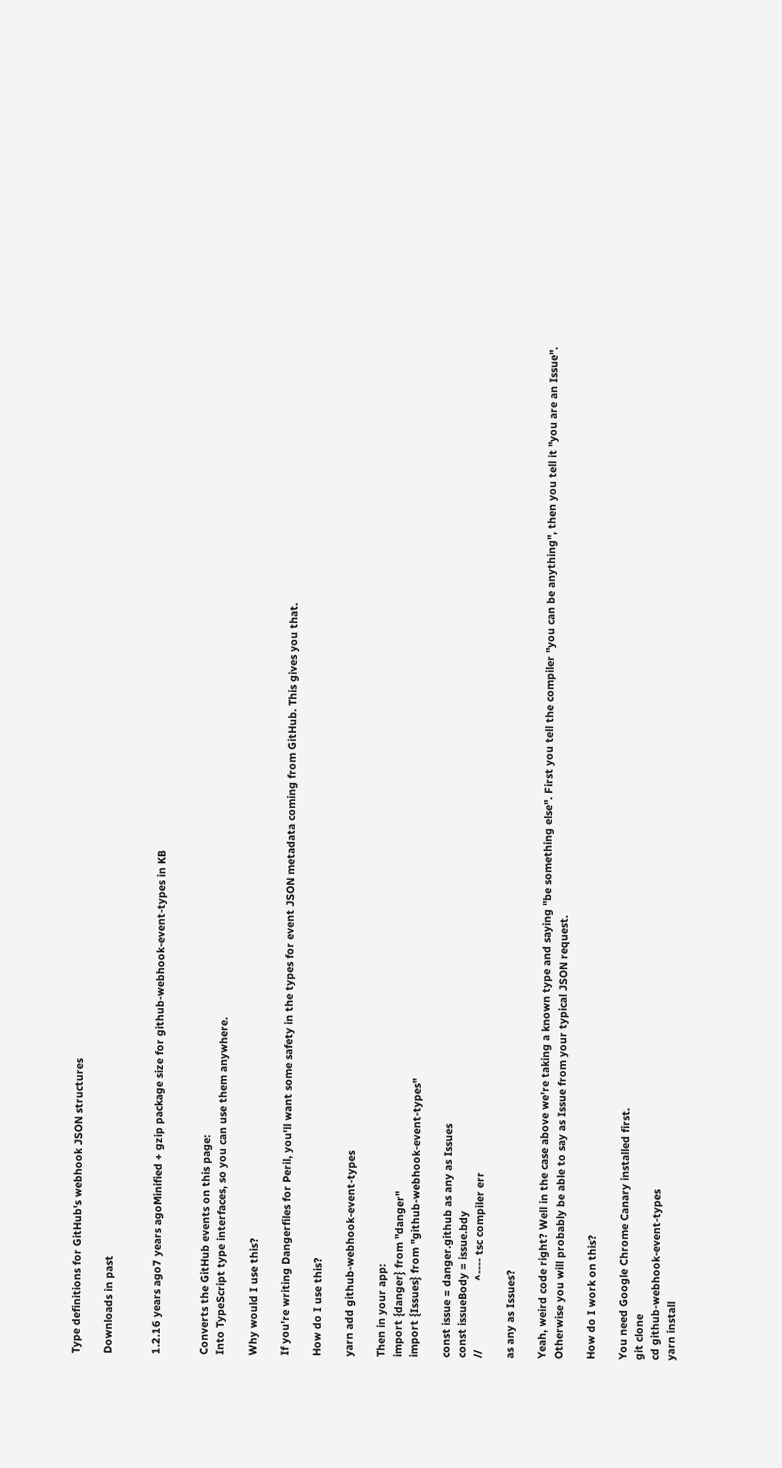Type definitions for GitHub's webhook JSON structures

Downloads in past


1.2.16 years ago7 years agoMinified + gzip package size for github-webhook-event-types in KB


Converts the GitHub events on this page:
Into TypeScript type interfaces, so you can use them anywhere.

Why would I use this?

If you're writing Dangerfiles for Peril, you'll want some safety in the types for event JSON metadata coming from GitHub. This gives you that.

How do I use this?

yarn add github-webhook-event-types

Then in your app:
import {danger} from "danger"
import {Issues} from "github-webhook-event-types"

const issue = danger.github as any as Issues
const issueBody = issue.bdy
//                       ^---- tsc compiler err

as any as Issues?

Yeah, weird code right? Well in the case above we're taking a known type and saying "be something else". First you tell the compiler "you can be anything", then you tell it "you are an Issue".
Otherwise you will probably be able to say as Issue from your typical JSON request.

How do I work on this?

You need Google Chrome Canary installed first.
git clone
cd github-webhook-event-types
yarn install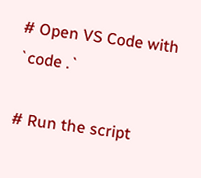# Open VS Code with `code .`

# Run the script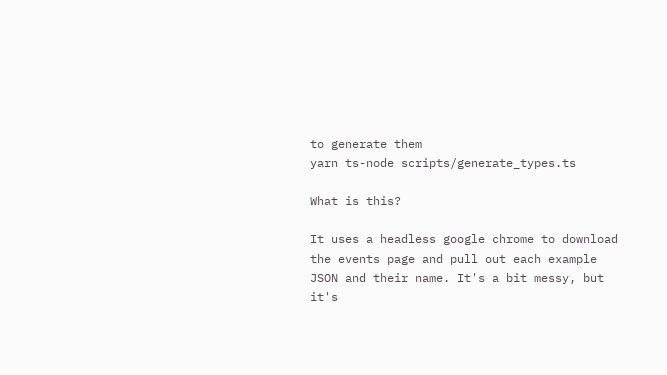to generate them
yarn ts-node scripts/generate_types.ts

What is this?

It uses a headless google chrome to download the events page and pull out each example JSON and their name. It's a bit messy, but it's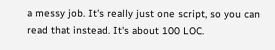a messy job. It's really just one script, so you can read that instead. It's about 100 LOC.